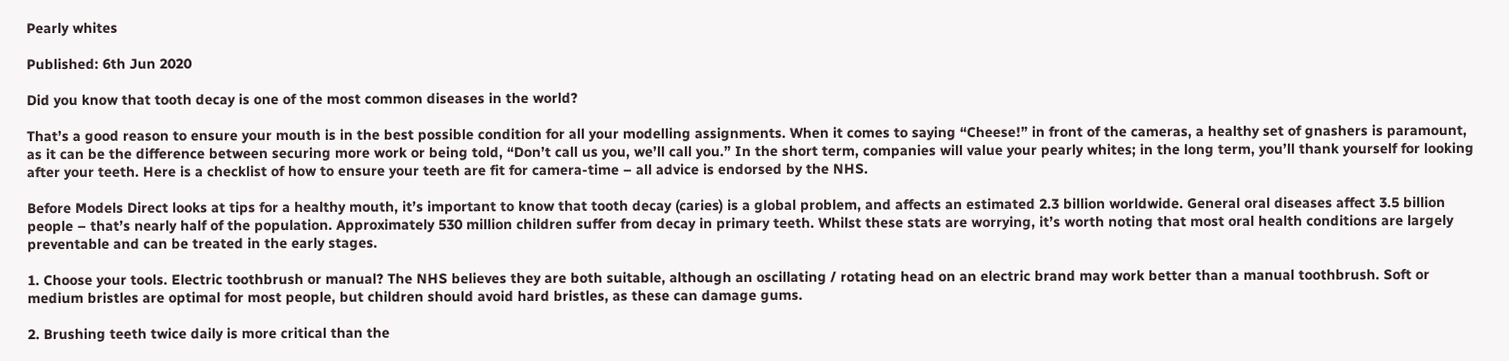Pearly whites

Published: 6th Jun 2020

Did you know that tooth decay is one of the most common diseases in the world?

That’s a good reason to ensure your mouth is in the best possible condition for all your modelling assignments. When it comes to saying “Cheese!” in front of the cameras, a healthy set of gnashers is paramount, as it can be the difference between securing more work or being told, “Don’t call us you, we’ll call you.” In the short term, companies will value your pearly whites; in the long term, you’ll thank yourself for looking after your teeth. Here is a checklist of how to ensure your teeth are fit for camera-time – all advice is endorsed by the NHS.

Before Models Direct looks at tips for a healthy mouth, it’s important to know that tooth decay (caries) is a global problem, and affects an estimated 2.3 billion worldwide. General oral diseases affect 3.5 billion people – that’s nearly half of the population. Approximately 530 million children suffer from decay in primary teeth. Whilst these stats are worrying, it’s worth noting that most oral health conditions are largely preventable and can be treated in the early stages.

1. Choose your tools. Electric toothbrush or manual? The NHS believes they are both suitable, although an oscillating / rotating head on an electric brand may work better than a manual toothbrush. Soft or medium bristles are optimal for most people, but children should avoid hard bristles, as these can damage gums.

2. Brushing teeth twice daily is more critical than the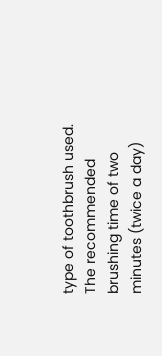type of toothbrush used. The recommended brushing time of two minutes (twice a day)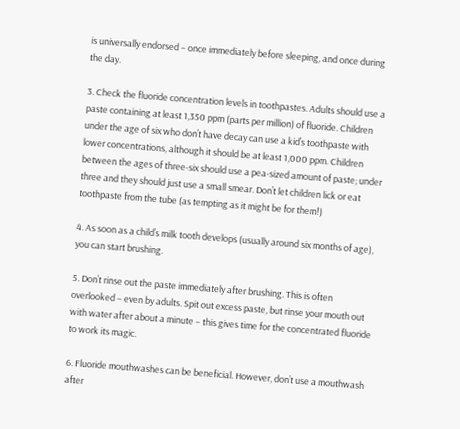is universally endorsed – once immediately before sleeping, and once during the day.

3. Check the fluoride concentration levels in toothpastes. Adults should use a paste containing at least 1,350 ppm (parts per million) of fluoride. Children under the age of six who don’t have decay can use a kid’s toothpaste with lower concentrations, although it should be at least 1,000 ppm. Children between the ages of three-six should use a pea-sized amount of paste; under three and they should just use a small smear. Don’t let children lick or eat toothpaste from the tube (as tempting as it might be for them!)

4. As soon as a child’s milk tooth develops (usually around six months of age), you can start brushing.

5. Don’t rinse out the paste immediately after brushing. This is often overlooked – even by adults. Spit out excess paste, but rinse your mouth out with water after about a minute – this gives time for the concentrated fluoride to work its magic.

6. Fluoride mouthwashes can be beneficial. However, don’t use a mouthwash after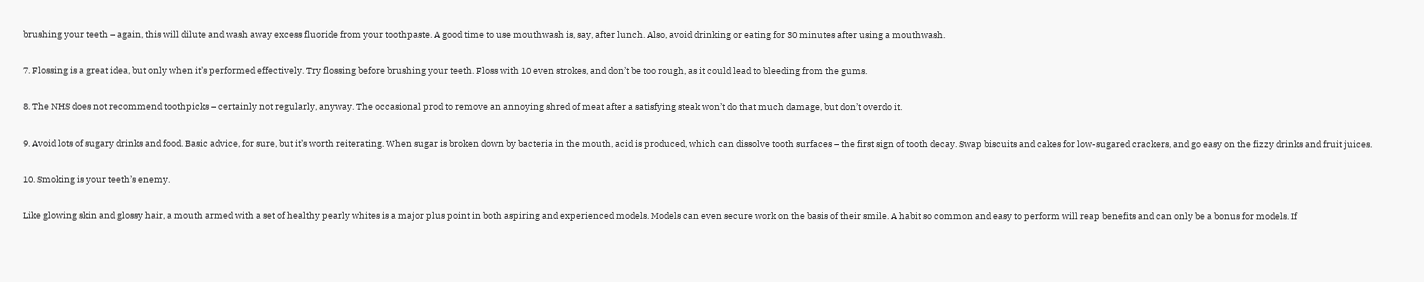brushing your teeth – again, this will dilute and wash away excess fluoride from your toothpaste. A good time to use mouthwash is, say, after lunch. Also, avoid drinking or eating for 30 minutes after using a mouthwash.

7. Flossing is a great idea, but only when it’s performed effectively. Try flossing before brushing your teeth. Floss with 10 even strokes, and don’t be too rough, as it could lead to bleeding from the gums.

8. The NHS does not recommend toothpicks – certainly not regularly, anyway. The occasional prod to remove an annoying shred of meat after a satisfying steak won’t do that much damage, but don’t overdo it.

9. Avoid lots of sugary drinks and food. Basic advice, for sure, but it’s worth reiterating. When sugar is broken down by bacteria in the mouth, acid is produced, which can dissolve tooth surfaces – the first sign of tooth decay. Swap biscuits and cakes for low-sugared crackers, and go easy on the fizzy drinks and fruit juices.

10. Smoking is your teeth’s enemy.

Like glowing skin and glossy hair, a mouth armed with a set of healthy pearly whites is a major plus point in both aspiring and experienced models. Models can even secure work on the basis of their smile. A habit so common and easy to perform will reap benefits and can only be a bonus for models. If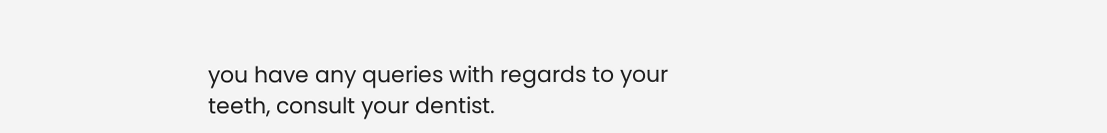you have any queries with regards to your teeth, consult your dentist.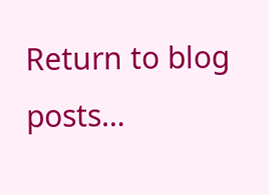Return to blog posts…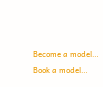Become a model…
Book a model…